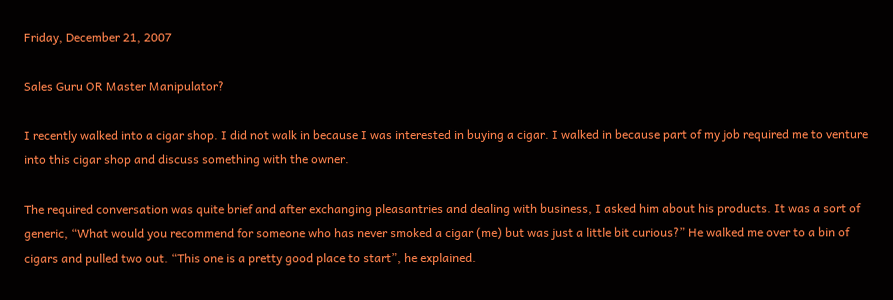Friday, December 21, 2007

Sales Guru OR Master Manipulator?

I recently walked into a cigar shop. I did not walk in because I was interested in buying a cigar. I walked in because part of my job required me to venture into this cigar shop and discuss something with the owner.

The required conversation was quite brief and after exchanging pleasantries and dealing with business, I asked him about his products. It was a sort of generic, “What would you recommend for someone who has never smoked a cigar (me) but was just a little bit curious?” He walked me over to a bin of cigars and pulled two out. “This one is a pretty good place to start”, he explained.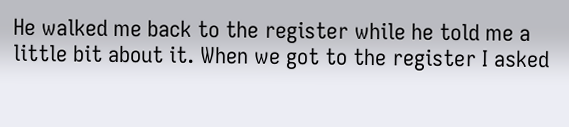He walked me back to the register while he told me a little bit about it. When we got to the register I asked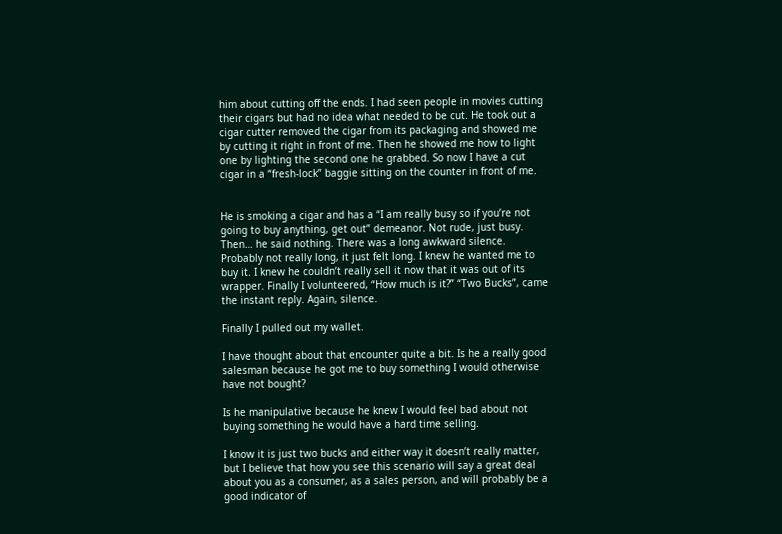him about cutting off the ends. I had seen people in movies cutting their cigars but had no idea what needed to be cut. He took out a cigar cutter removed the cigar from its packaging and showed me by cutting it right in front of me. Then he showed me how to light one by lighting the second one he grabbed. So now I have a cut cigar in a “fresh-lock” baggie sitting on the counter in front of me.


He is smoking a cigar and has a “I am really busy so if you’re not going to buy anything, get out” demeanor. Not rude, just busy. Then… he said nothing. There was a long awkward silence. Probably not really long, it just felt long. I knew he wanted me to buy it. I knew he couldn’t really sell it now that it was out of its wrapper. Finally I volunteered, “How much is it?” “Two Bucks”, came the instant reply. Again, silence.

Finally I pulled out my wallet.

I have thought about that encounter quite a bit. Is he a really good salesman because he got me to buy something I would otherwise have not bought?

Is he manipulative because he knew I would feel bad about not buying something he would have a hard time selling.

I know it is just two bucks and either way it doesn’t really matter, but I believe that how you see this scenario will say a great deal about you as a consumer, as a sales person, and will probably be a good indicator of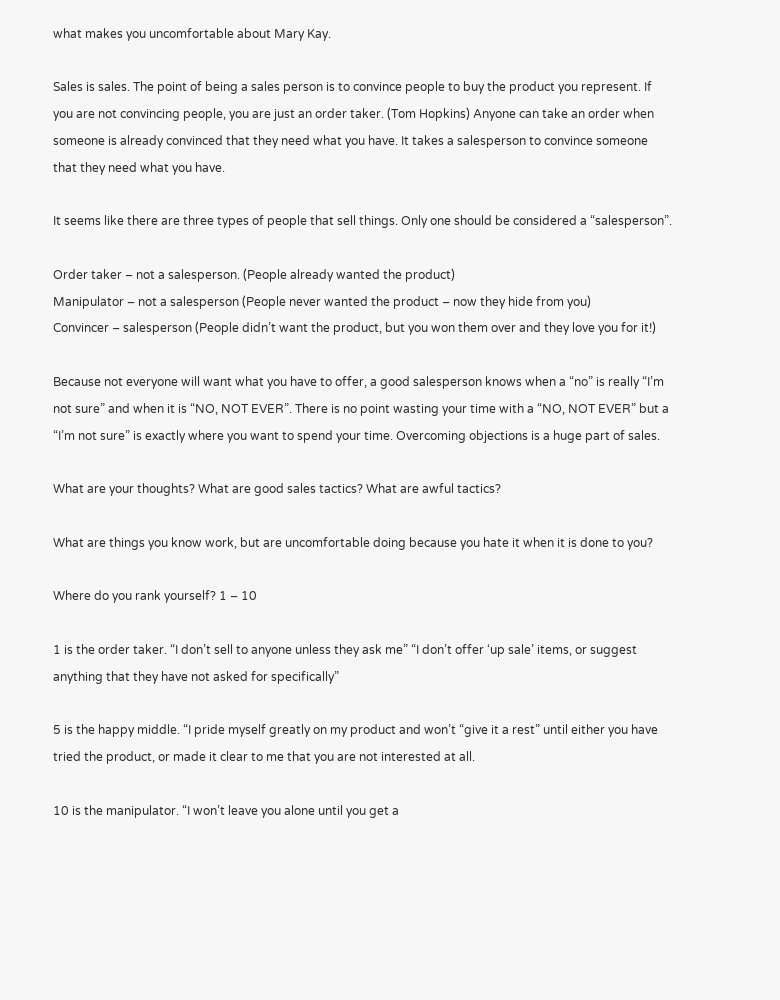what makes you uncomfortable about Mary Kay.

Sales is sales. The point of being a sales person is to convince people to buy the product you represent. If you are not convincing people, you are just an order taker. (Tom Hopkins) Anyone can take an order when someone is already convinced that they need what you have. It takes a salesperson to convince someone that they need what you have.

It seems like there are three types of people that sell things. Only one should be considered a “salesperson”.

Order taker – not a salesperson. (People already wanted the product)
Manipulator – not a salesperson (People never wanted the product – now they hide from you)
Convincer – salesperson (People didn’t want the product, but you won them over and they love you for it!)

Because not everyone will want what you have to offer, a good salesperson knows when a “no” is really “I’m not sure” and when it is “NO, NOT EVER”. There is no point wasting your time with a “NO, NOT EVER” but a “I’m not sure” is exactly where you want to spend your time. Overcoming objections is a huge part of sales.

What are your thoughts? What are good sales tactics? What are awful tactics?

What are things you know work, but are uncomfortable doing because you hate it when it is done to you?

Where do you rank yourself? 1 – 10

1 is the order taker. “I don’t sell to anyone unless they ask me” “I don’t offer ‘up sale’ items, or suggest anything that they have not asked for specifically”

5 is the happy middle. “I pride myself greatly on my product and won’t “give it a rest” until either you have tried the product, or made it clear to me that you are not interested at all.

10 is the manipulator. “I won’t leave you alone until you get a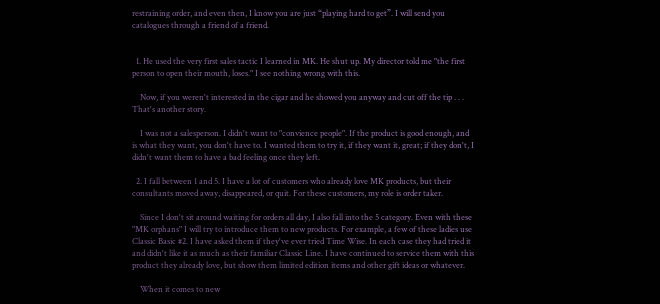restraining order, and even then, I know you are just “playing hard to get”. I will send you catalogues through a friend of a friend.


  1. He used the very first sales tactic I learned in MK. He shut up. My director told me "the first person to open their mouth, loses." I see nothing wrong with this.

    Now, if you weren't interested in the cigar and he showed you anyway and cut off the tip . . . That's another story.

    I was not a salesperson. I didn't want to "convience people". If the product is good enough, and is what they want, you don't have to. I wanted them to try it, if they want it, great; if they don't, I didn't want them to have a bad feeling once they left.

  2. I fall between 1 and 5. I have a lot of customers who already love MK products, but their consultants moved away, disappeared, or quit. For these customers, my role is order taker.

    Since I don't sit around waiting for orders all day, I also fall into the 5 category. Even with these "MK orphans" I will try to introduce them to new products. For example, a few of these ladies use Classic Basic #2. I have asked them if they've ever tried Time Wise. In each case they had tried it and didn't like it as much as their familiar Classic Line. I have continued to service them with this product they already love, but show them limited edition items and other gift ideas or whatever.

    When it comes to new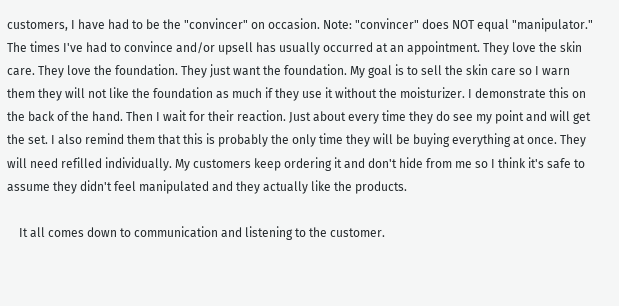customers, I have had to be the "convincer" on occasion. Note: "convincer" does NOT equal "manipulator." The times I've had to convince and/or upsell has usually occurred at an appointment. They love the skin care. They love the foundation. They just want the foundation. My goal is to sell the skin care so I warn them they will not like the foundation as much if they use it without the moisturizer. I demonstrate this on the back of the hand. Then I wait for their reaction. Just about every time they do see my point and will get the set. I also remind them that this is probably the only time they will be buying everything at once. They will need refilled individually. My customers keep ordering it and don't hide from me so I think it's safe to assume they didn't feel manipulated and they actually like the products.

    It all comes down to communication and listening to the customer.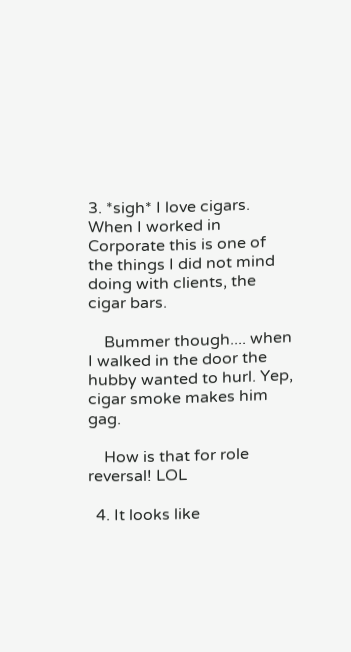3. *sigh* I love cigars. When I worked in Corporate this is one of the things I did not mind doing with clients, the cigar bars.

    Bummer though.... when I walked in the door the hubby wanted to hurl. Yep, cigar smoke makes him gag.

    How is that for role reversal! LOL

  4. It looks like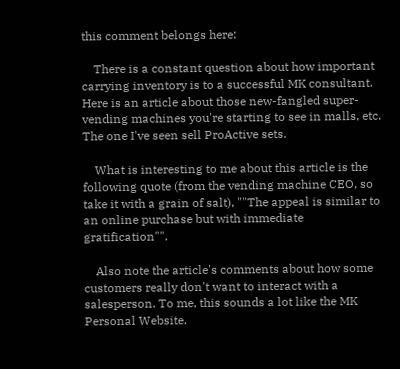this comment belongs here:

    There is a constant question about how important carrying inventory is to a successful MK consultant. Here is an article about those new-fangled super-vending machines you're starting to see in malls, etc. The one I've seen sell ProActive sets.

    What is interesting to me about this article is the following quote (from the vending machine CEO, so take it with a grain of salt), ""The appeal is similar to an online purchase but with immediate gratification"".

    Also note the article's comments about how some customers really don't want to interact with a salesperson. To me, this sounds a lot like the MK Personal Website.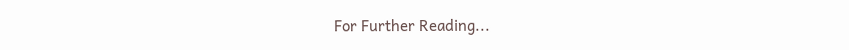For Further Reading...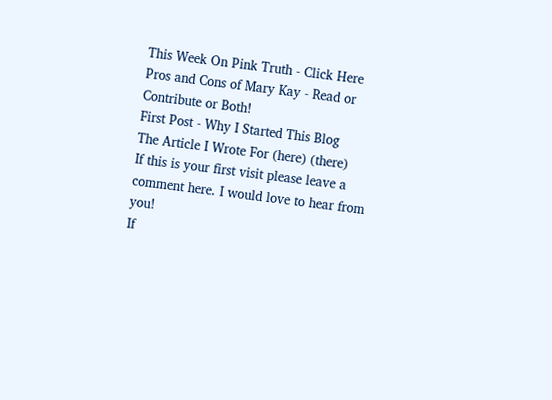This Week On Pink Truth - Click Here
Pros and Cons of Mary Kay - Read or Contribute or Both!
First Post - Why I Started This Blog
The Article I Wrote For (here) (there)
If this is your first visit please leave a comment here. I would love to hear from you!
If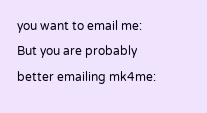you want to email me:
But you are probably better emailing mk4me: